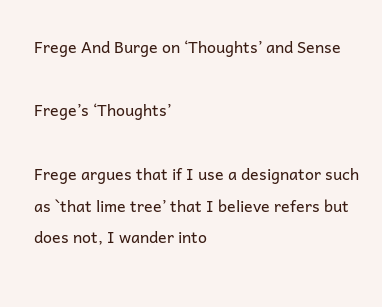Frege And Burge on ‘Thoughts’ and Sense

Frege’s ‘Thoughts’

Frege argues that if I use a designator such as `that lime tree’ that I believe refers but does not, I wander into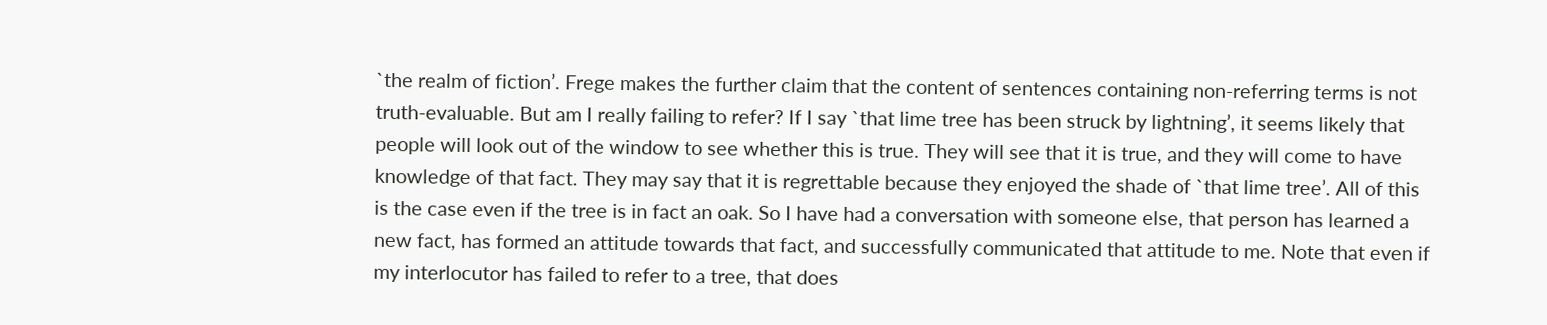`the realm of fiction’. Frege makes the further claim that the content of sentences containing non-referring terms is not truth-evaluable. But am I really failing to refer? If I say `that lime tree has been struck by lightning’, it seems likely that people will look out of the window to see whether this is true. They will see that it is true, and they will come to have knowledge of that fact. They may say that it is regrettable because they enjoyed the shade of `that lime tree’. All of this is the case even if the tree is in fact an oak. So I have had a conversation with someone else, that person has learned a new fact, has formed an attitude towards that fact, and successfully communicated that attitude to me. Note that even if my interlocutor has failed to refer to a tree, that does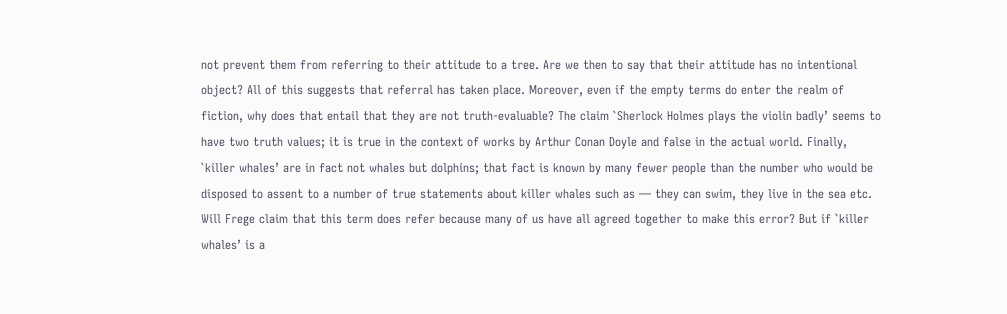not prevent them from referring to their attitude to a tree. Are we then to say that their attitude has no intentional object? All of this suggests that referral has taken place. Moreover, even if the empty terms do enter the realm of fiction, why does that entail that they are not truth-evaluable? The claim `Sherlock Holmes plays the violin badly’ seems to have two truth values; it is true in the context of works by Arthur Conan Doyle and false in the actual world. Finally, `killer whales’ are in fact not whales but dolphins; that fact is known by many fewer people than the number who would be disposed to assent to a number of true statements about killer whales such as — they can swim, they live in the sea etc. Will Frege claim that this term does refer because many of us have all agreed together to make this error? But if `killer whales’ is a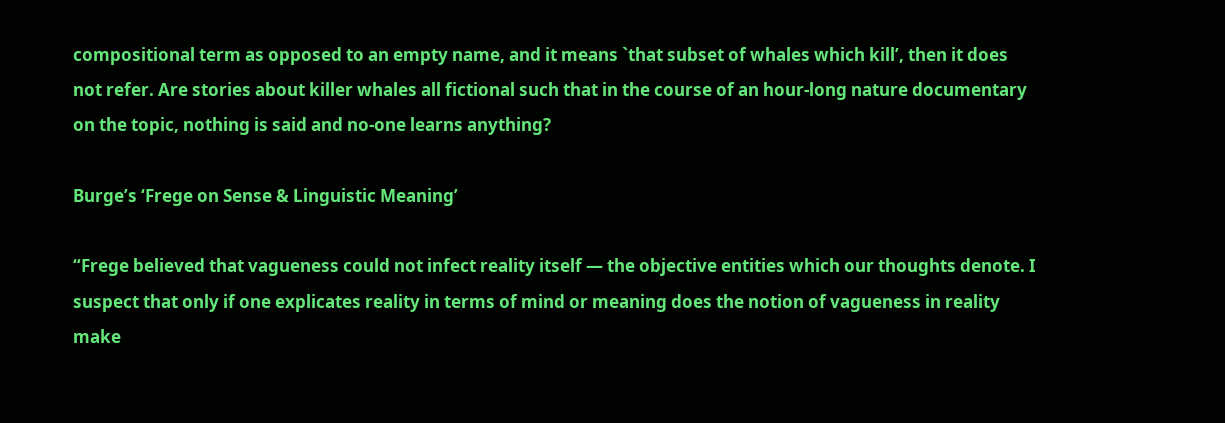compositional term as opposed to an empty name, and it means `that subset of whales which kill’, then it does not refer. Are stories about killer whales all fictional such that in the course of an hour-long nature documentary on the topic, nothing is said and no-one learns anything?

Burge’s ‘Frege on Sense & Linguistic Meaning’

“Frege believed that vagueness could not infect reality itself — the objective entities which our thoughts denote. I suspect that only if one explicates reality in terms of mind or meaning does the notion of vagueness in reality make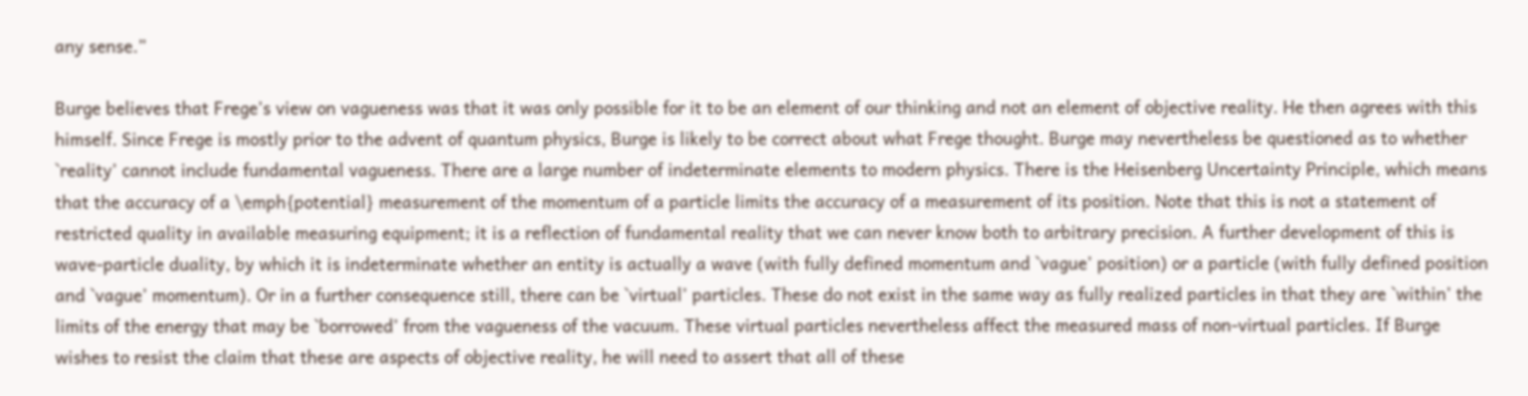any sense.”

Burge believes that Frege’s view on vagueness was that it was only possible for it to be an element of our thinking and not an element of objective reality. He then agrees with this himself. Since Frege is mostly prior to the advent of quantum physics, Burge is likely to be correct about what Frege thought. Burge may nevertheless be questioned as to whether `reality’ cannot include fundamental vagueness. There are a large number of indeterminate elements to modern physics. There is the Heisenberg Uncertainty Principle, which means that the accuracy of a \emph{potential} measurement of the momentum of a particle limits the accuracy of a measurement of its position. Note that this is not a statement of restricted quality in available measuring equipment; it is a reflection of fundamental reality that we can never know both to arbitrary precision. A further development of this is wave-particle duality, by which it is indeterminate whether an entity is actually a wave (with fully defined momentum and `vague’ position) or a particle (with fully defined position and `vague’ momentum). Or in a further consequence still, there can be `virtual’ particles. These do not exist in the same way as fully realized particles in that they are `within’ the limits of the energy that may be `borrowed’ from the vagueness of the vacuum. These virtual particles nevertheless affect the measured mass of non-virtual particles. If Burge wishes to resist the claim that these are aspects of objective reality, he will need to assert that all of these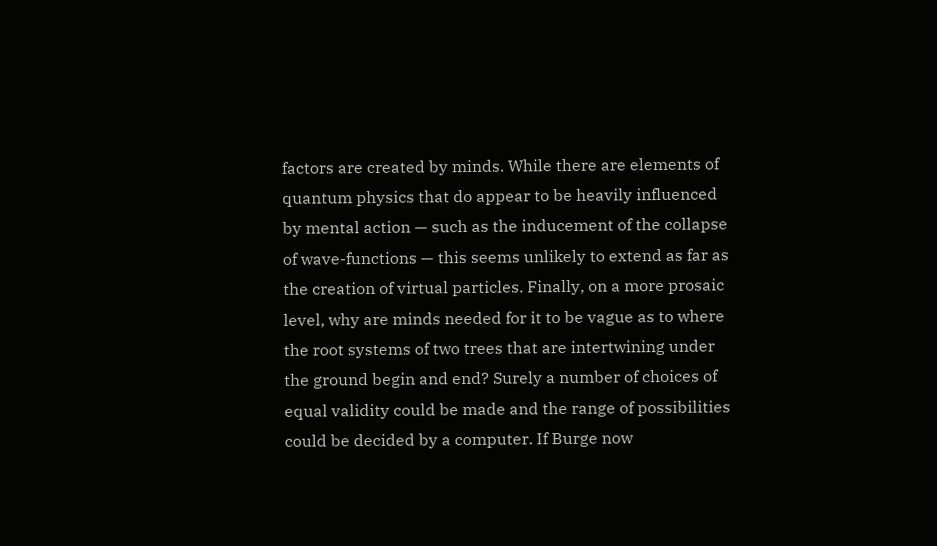factors are created by minds. While there are elements of quantum physics that do appear to be heavily influenced by mental action — such as the inducement of the collapse of wave-functions — this seems unlikely to extend as far as the creation of virtual particles. Finally, on a more prosaic level, why are minds needed for it to be vague as to where the root systems of two trees that are intertwining under the ground begin and end? Surely a number of choices of equal validity could be made and the range of possibilities could be decided by a computer. If Burge now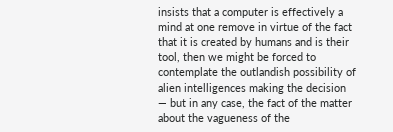insists that a computer is effectively a mind at one remove in virtue of the fact that it is created by humans and is their tool, then we might be forced to contemplate the outlandish possibility of alien intelligences making the decision — but in any case, the fact of the matter about the vagueness of the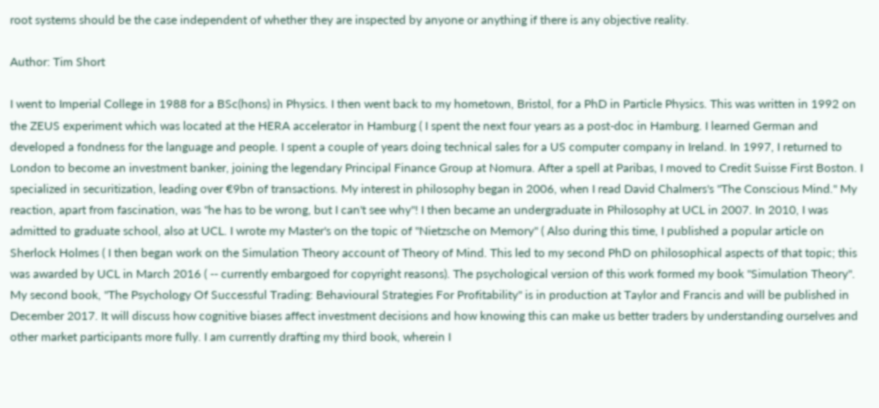root systems should be the case independent of whether they are inspected by anyone or anything if there is any objective reality.

Author: Tim Short

I went to Imperial College in 1988 for a BSc(hons) in Physics. I then went back to my hometown, Bristol, for a PhD in Particle Physics. This was written in 1992 on the ZEUS experiment which was located at the HERA accelerator in Hamburg ( I spent the next four years as a post-doc in Hamburg. I learned German and developed a fondness for the language and people. I spent a couple of years doing technical sales for a US computer company in Ireland. In 1997, I returned to London to become an investment banker, joining the legendary Principal Finance Group at Nomura. After a spell at Paribas, I moved to Credit Suisse First Boston. I specialized in securitization, leading over €9bn of transactions. My interest in philosophy began in 2006, when I read David Chalmers's "The Conscious Mind." My reaction, apart from fascination, was "he has to be wrong, but I can't see why"! I then became an undergraduate in Philosophy at UCL in 2007. In 2010, I was admitted to graduate school, also at UCL. I wrote my Master's on the topic of "Nietzsche on Memory" ( Also during this time, I published a popular article on Sherlock Holmes ( I then began work on the Simulation Theory account of Theory of Mind. This led to my second PhD on philosophical aspects of that topic; this was awarded by UCL in March 2016 ( -- currently embargoed for copyright reasons). The psychological version of this work formed my book "Simulation Theory". My second book, "The Psychology Of Successful Trading: Behavioural Strategies For Profitability" is in production at Taylor and Francis and will be published in December 2017. It will discuss how cognitive biases affect investment decisions and how knowing this can make us better traders by understanding ourselves and other market participants more fully. I am currently drafting my third book, wherein I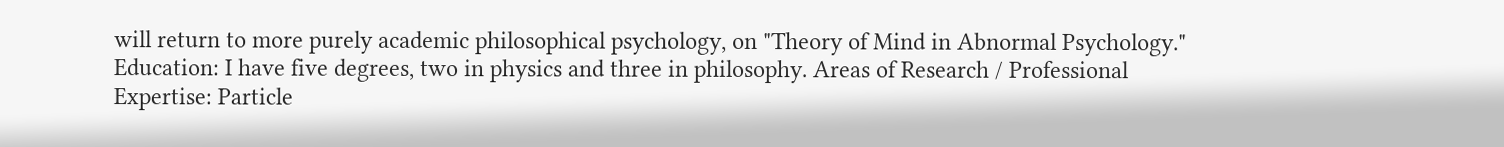will return to more purely academic philosophical psychology, on "Theory of Mind in Abnormal Psychology." Education: I have five degrees, two in physics and three in philosophy. Areas of Research / Professional Expertise: Particle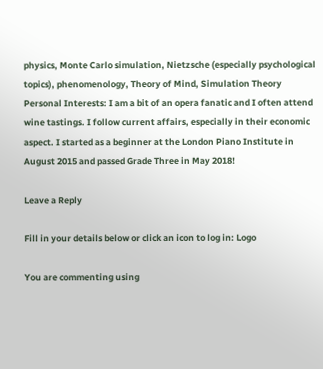physics, Monte Carlo simulation, Nietzsche (especially psychological topics), phenomenology, Theory of Mind, Simulation Theory Personal Interests: I am a bit of an opera fanatic and I often attend wine tastings. I follow current affairs, especially in their economic aspect. I started as a beginner at the London Piano Institute in August 2015 and passed Grade Three in May 2018!

Leave a Reply

Fill in your details below or click an icon to log in: Logo

You are commenting using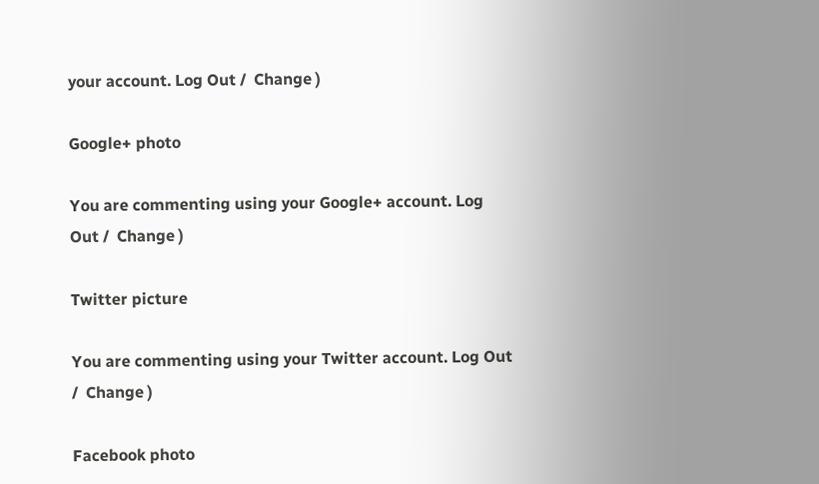your account. Log Out /  Change )

Google+ photo

You are commenting using your Google+ account. Log Out /  Change )

Twitter picture

You are commenting using your Twitter account. Log Out /  Change )

Facebook photo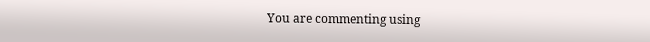You are commenting using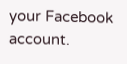your Facebook account.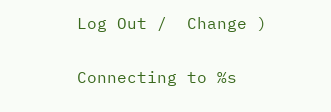Log Out /  Change )

Connecting to %s